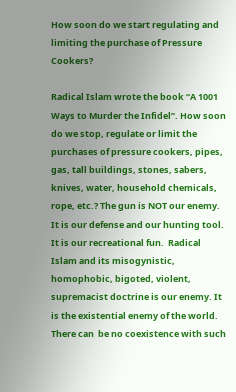How soon do we start regulating and limiting the purchase of Pressure Cookers?

Radical Islam wrote the book “A 1001 Ways to Murder the Infidel”. How soon do we stop, regulate or limit the purchases of pressure cookers, pipes, gas, tall buildings, stones, sabers, knives, water, household chemicals, rope, etc.? The gun is NOT our enemy. It is our defense and our hunting tool. It is our recreational fun.  Radical Islam and its misogynistic, homophobic, bigoted, violent, supremacist doctrine is our enemy. It is the existential enemy of the world. There can  be no coexistence with such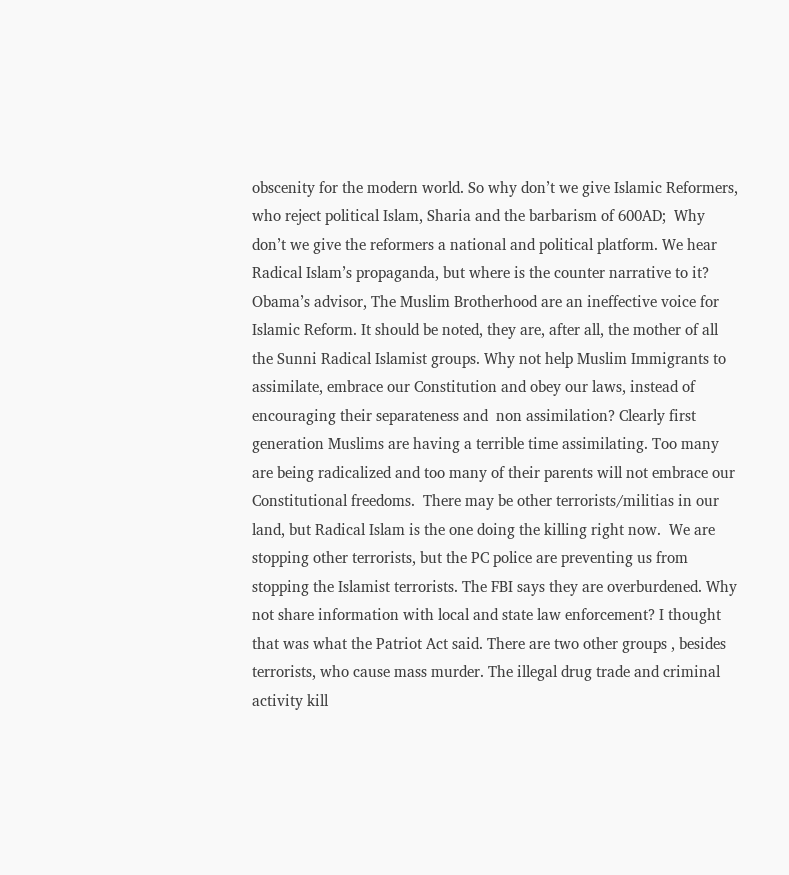obscenity for the modern world. So why don’t we give Islamic Reformers, who reject political Islam, Sharia and the barbarism of 600AD;  Why don’t we give the reformers a national and political platform. We hear Radical Islam’s propaganda, but where is the counter narrative to it? Obama’s advisor, The Muslim Brotherhood are an ineffective voice for Islamic Reform. It should be noted, they are, after all, the mother of all the Sunni Radical Islamist groups. Why not help Muslim Immigrants to assimilate, embrace our Constitution and obey our laws, instead of encouraging their separateness and  non assimilation? Clearly first generation Muslims are having a terrible time assimilating. Too many are being radicalized and too many of their parents will not embrace our Constitutional freedoms.  There may be other terrorists/militias in our land, but Radical Islam is the one doing the killing right now.  We are stopping other terrorists, but the PC police are preventing us from stopping the Islamist terrorists. The FBI says they are overburdened. Why not share information with local and state law enforcement? I thought that was what the Patriot Act said. There are two other groups , besides terrorists, who cause mass murder. The illegal drug trade and criminal activity kill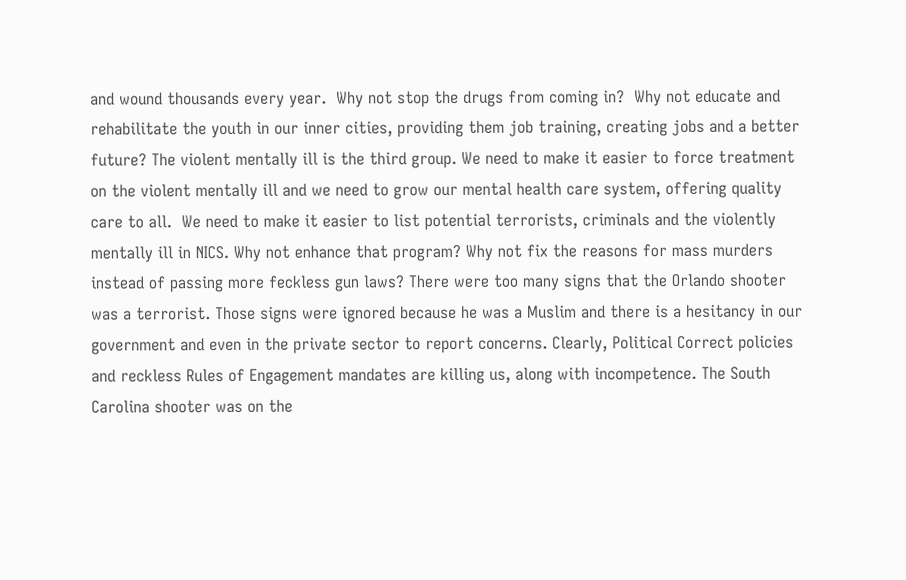and wound thousands every year.  Why not stop the drugs from coming in?  Why not educate and rehabilitate the youth in our inner cities, providing them job training, creating jobs and a better future? The violent mentally ill is the third group. We need to make it easier to force treatment on the violent mentally ill and we need to grow our mental health care system, offering quality care to all.  We need to make it easier to list potential terrorists, criminals and the violently mentally ill in NICS. Why not enhance that program? Why not fix the reasons for mass murders instead of passing more feckless gun laws? There were too many signs that the Orlando shooter was a terrorist. Those signs were ignored because he was a Muslim and there is a hesitancy in our government and even in the private sector to report concerns. Clearly, Political Correct policies and reckless Rules of Engagement mandates are killing us, along with incompetence. The South Carolina shooter was on the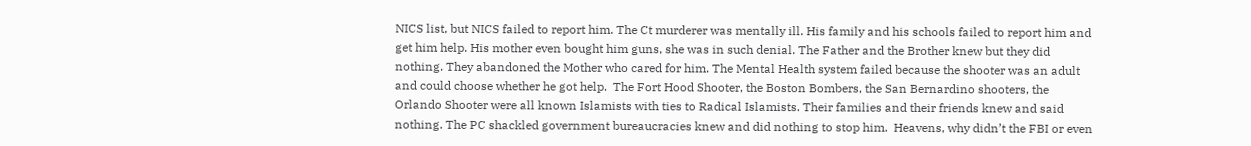NICS list, but NICS failed to report him. The Ct murderer was mentally ill. His family and his schools failed to report him and get him help. His mother even bought him guns, she was in such denial. The Father and the Brother knew but they did nothing. They abandoned the Mother who cared for him. The Mental Health system failed because the shooter was an adult and could choose whether he got help.  The Fort Hood Shooter, the Boston Bombers, the San Bernardino shooters, the Orlando Shooter were all known Islamists with ties to Radical Islamists. Their families and their friends knew and said nothing. The PC shackled government bureaucracies knew and did nothing to stop him.  Heavens, why didn’t the FBI or even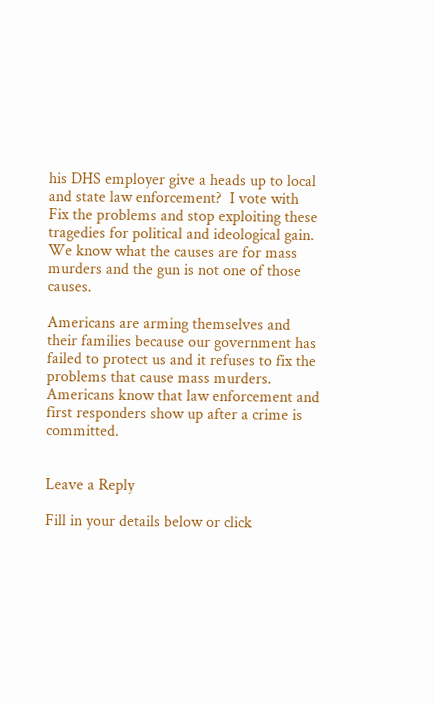his DHS employer give a heads up to local and state law enforcement?  I vote with Fix the problems and stop exploiting these tragedies for political and ideological gain. We know what the causes are for mass murders and the gun is not one of those causes.

Americans are arming themselves and their families because our government has failed to protect us and it refuses to fix the problems that cause mass murders.  Americans know that law enforcement and first responders show up after a crime is committed.


Leave a Reply

Fill in your details below or click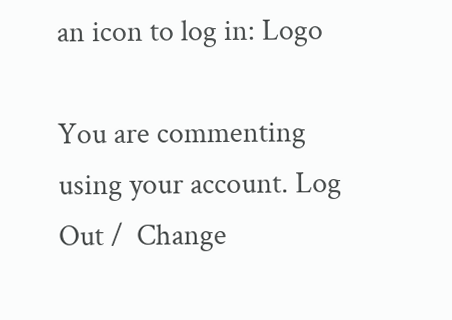an icon to log in: Logo

You are commenting using your account. Log Out /  Change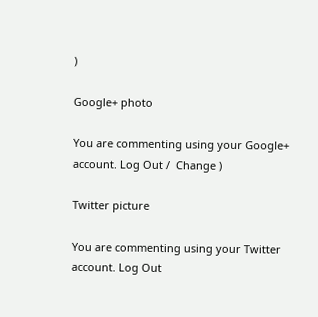)

Google+ photo

You are commenting using your Google+ account. Log Out /  Change )

Twitter picture

You are commenting using your Twitter account. Log Out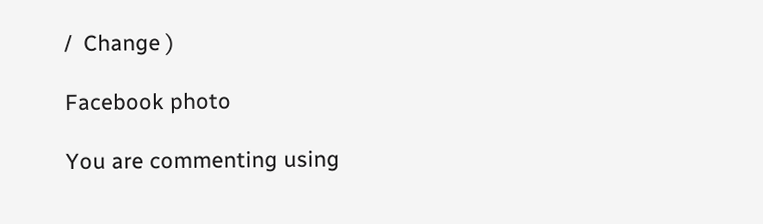/  Change )

Facebook photo

You are commenting using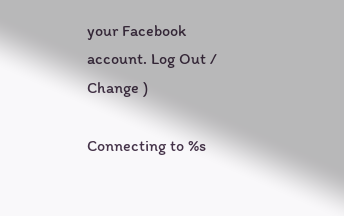your Facebook account. Log Out /  Change )

Connecting to %s